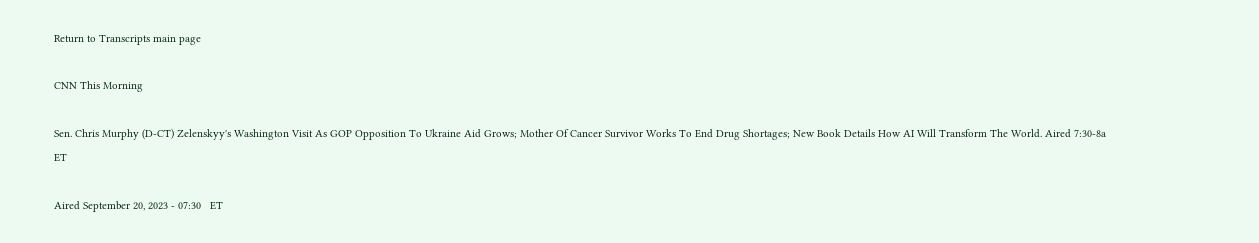Return to Transcripts main page

CNN This Morning

Sen. Chris Murphy (D-CT) Zelenskyy's Washington Visit As GOP Opposition To Ukraine Aid Grows; Mother Of Cancer Survivor Works To End Drug Shortages; New Book Details How AI Will Transform The World. Aired 7:30-8a ET

Aired September 20, 2023 - 07:30   ET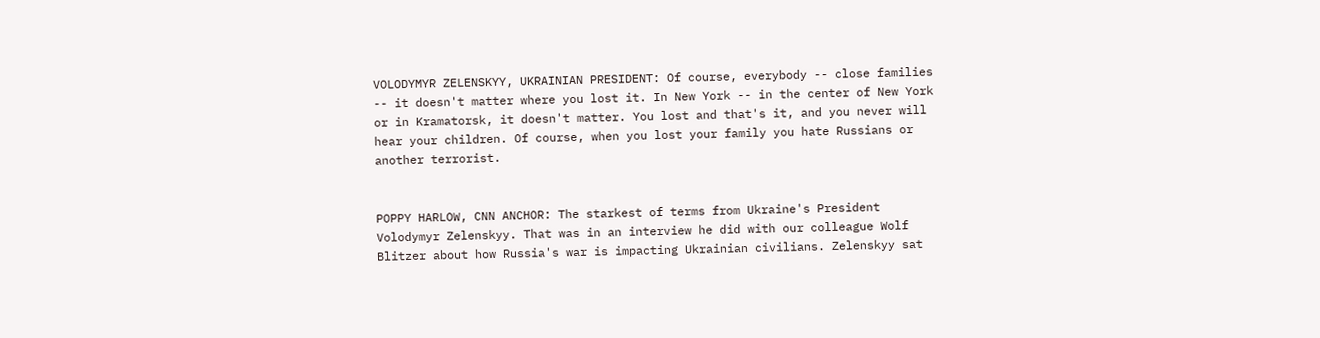VOLODYMYR ZELENSKYY, UKRAINIAN PRESIDENT: Of course, everybody -- close families -- it doesn't matter where you lost it. In New York -- in the center of New York or in Kramatorsk, it doesn't matter. You lost and that's it, and you never will hear your children. Of course, when you lost your family you hate Russians or another terrorist.


POPPY HARLOW, CNN ANCHOR: The starkest of terms from Ukraine's President Volodymyr Zelenskyy. That was in an interview he did with our colleague Wolf Blitzer about how Russia's war is impacting Ukrainian civilians. Zelenskyy sat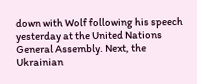down with Wolf following his speech yesterday at the United Nations General Assembly. Next, the Ukrainian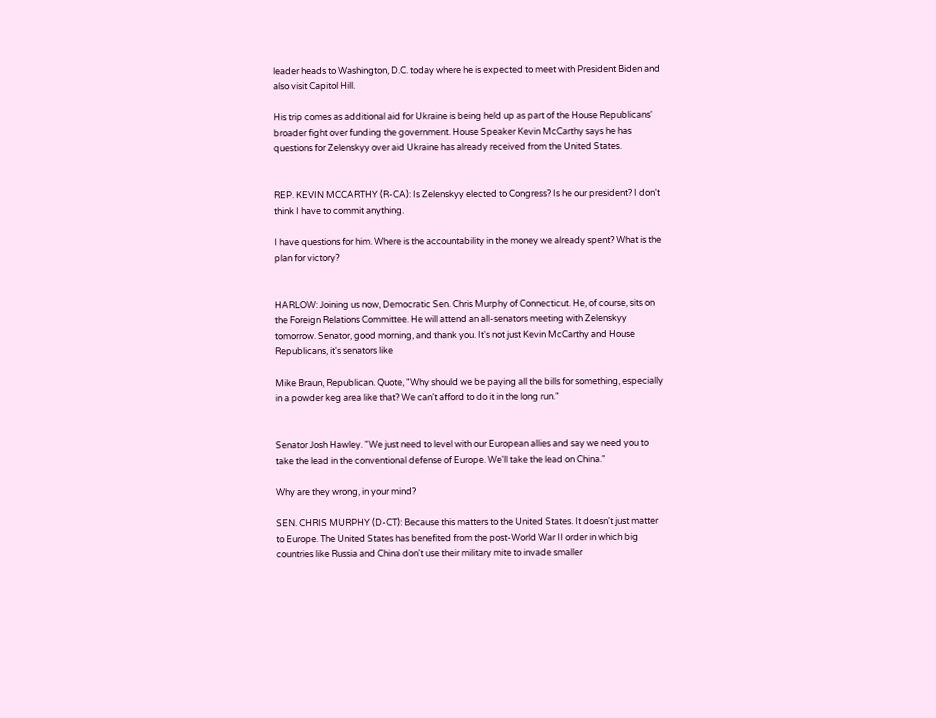leader heads to Washington, D.C. today where he is expected to meet with President Biden and also visit Capitol Hill.

His trip comes as additional aid for Ukraine is being held up as part of the House Republicans' broader fight over funding the government. House Speaker Kevin McCarthy says he has questions for Zelenskyy over aid Ukraine has already received from the United States.


REP. KEVIN MCCARTHY (R-CA): Is Zelenskyy elected to Congress? Is he our president? I don't think I have to commit anything.

I have questions for him. Where is the accountability in the money we already spent? What is the plan for victory?


HARLOW: Joining us now, Democratic Sen. Chris Murphy of Connecticut. He, of course, sits on the Foreign Relations Committee. He will attend an all-senators meeting with Zelenskyy tomorrow. Senator, good morning, and thank you. It's not just Kevin McCarthy and House Republicans, it's senators like

Mike Braun, Republican. Quote, "Why should we be paying all the bills for something, especially in a powder keg area like that? We can't afford to do it in the long run."


Senator Josh Hawley. "We just need to level with our European allies and say we need you to take the lead in the conventional defense of Europe. We'll take the lead on China."

Why are they wrong, in your mind?

SEN. CHRIS MURPHY (D-CT): Because this matters to the United States. It doesn't just matter to Europe. The United States has benefited from the post-World War II order in which big countries like Russia and China don't use their military mite to invade smaller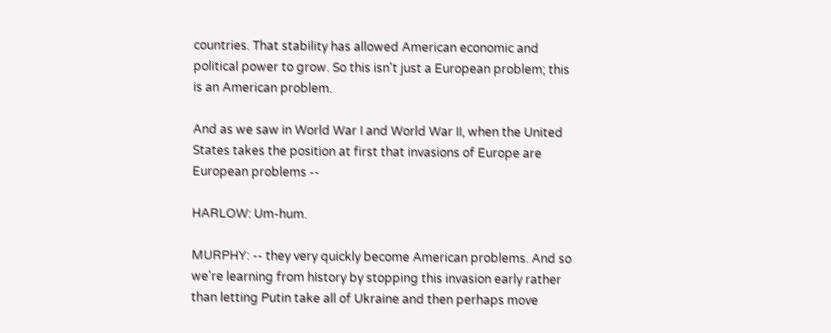countries. That stability has allowed American economic and political power to grow. So this isn't just a European problem; this is an American problem.

And as we saw in World War I and World War II, when the United States takes the position at first that invasions of Europe are European problems --

HARLOW: Um-hum.

MURPHY: -- they very quickly become American problems. And so we're learning from history by stopping this invasion early rather than letting Putin take all of Ukraine and then perhaps move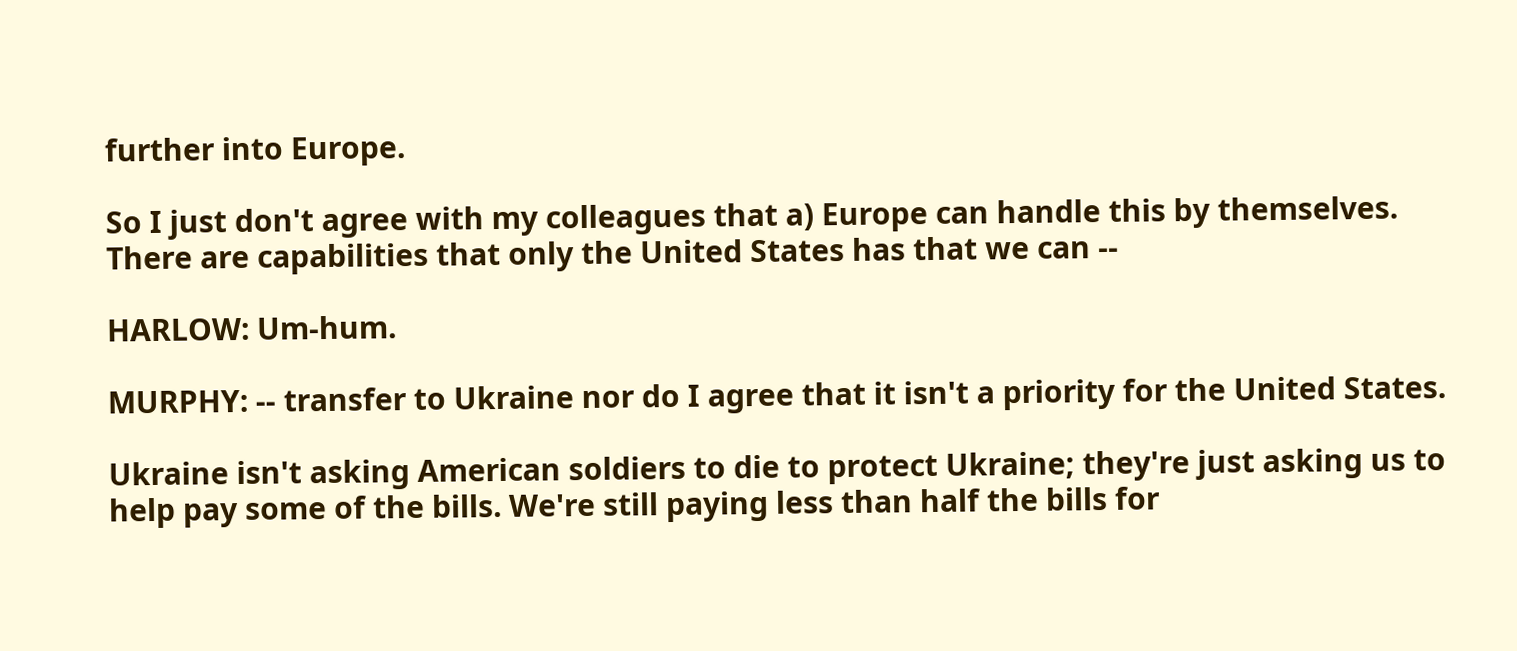further into Europe.

So I just don't agree with my colleagues that a) Europe can handle this by themselves. There are capabilities that only the United States has that we can --

HARLOW: Um-hum.

MURPHY: -- transfer to Ukraine nor do I agree that it isn't a priority for the United States.

Ukraine isn't asking American soldiers to die to protect Ukraine; they're just asking us to help pay some of the bills. We're still paying less than half the bills for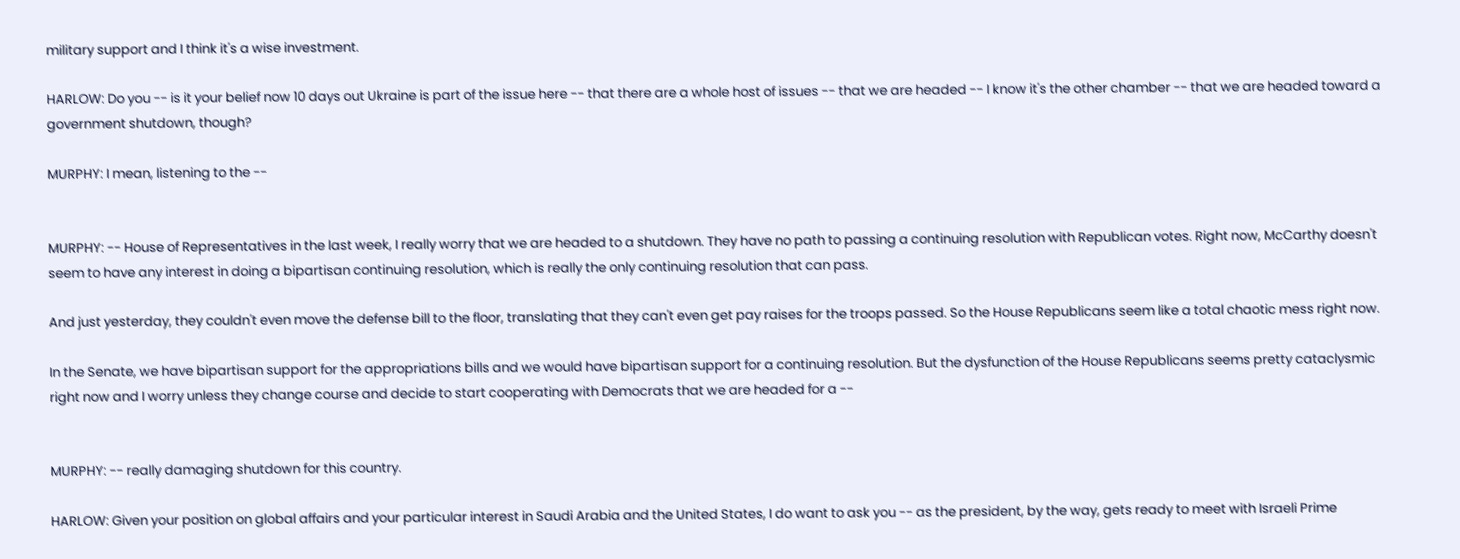military support and I think it's a wise investment.

HARLOW: Do you -- is it your belief now 10 days out Ukraine is part of the issue here -- that there are a whole host of issues -- that we are headed -- I know it's the other chamber -- that we are headed toward a government shutdown, though?

MURPHY: I mean, listening to the --


MURPHY: -- House of Representatives in the last week, I really worry that we are headed to a shutdown. They have no path to passing a continuing resolution with Republican votes. Right now, McCarthy doesn't seem to have any interest in doing a bipartisan continuing resolution, which is really the only continuing resolution that can pass.

And just yesterday, they couldn't even move the defense bill to the floor, translating that they can't even get pay raises for the troops passed. So the House Republicans seem like a total chaotic mess right now.

In the Senate, we have bipartisan support for the appropriations bills and we would have bipartisan support for a continuing resolution. But the dysfunction of the House Republicans seems pretty cataclysmic right now and I worry unless they change course and decide to start cooperating with Democrats that we are headed for a --


MURPHY: -- really damaging shutdown for this country.

HARLOW: Given your position on global affairs and your particular interest in Saudi Arabia and the United States, I do want to ask you -- as the president, by the way, gets ready to meet with Israeli Prime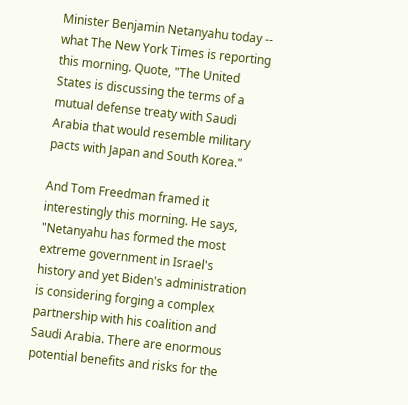Minister Benjamin Netanyahu today -- what The New York Times is reporting this morning. Quote, "The United States is discussing the terms of a mutual defense treaty with Saudi Arabia that would resemble military pacts with Japan and South Korea."

And Tom Freedman framed it interestingly this morning. He says, "Netanyahu has formed the most extreme government in Israel's history and yet Biden's administration is considering forging a complex partnership with his coalition and Saudi Arabia. There are enormous potential benefits and risks for the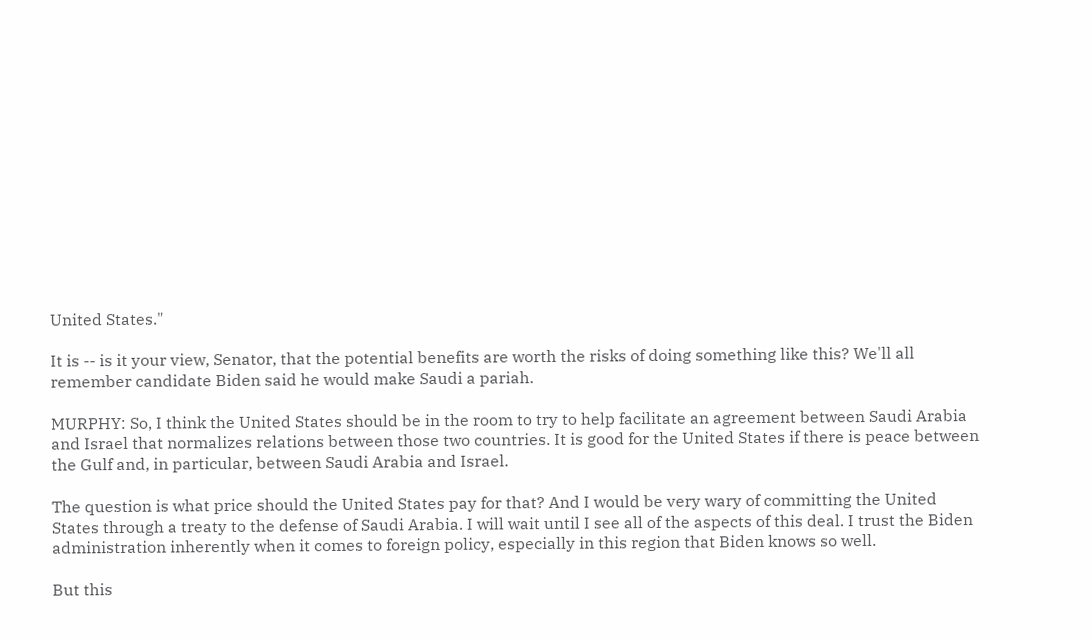United States."

It is -- is it your view, Senator, that the potential benefits are worth the risks of doing something like this? We'll all remember candidate Biden said he would make Saudi a pariah.

MURPHY: So, I think the United States should be in the room to try to help facilitate an agreement between Saudi Arabia and Israel that normalizes relations between those two countries. It is good for the United States if there is peace between the Gulf and, in particular, between Saudi Arabia and Israel.

The question is what price should the United States pay for that? And I would be very wary of committing the United States through a treaty to the defense of Saudi Arabia. I will wait until I see all of the aspects of this deal. I trust the Biden administration inherently when it comes to foreign policy, especially in this region that Biden knows so well.

But this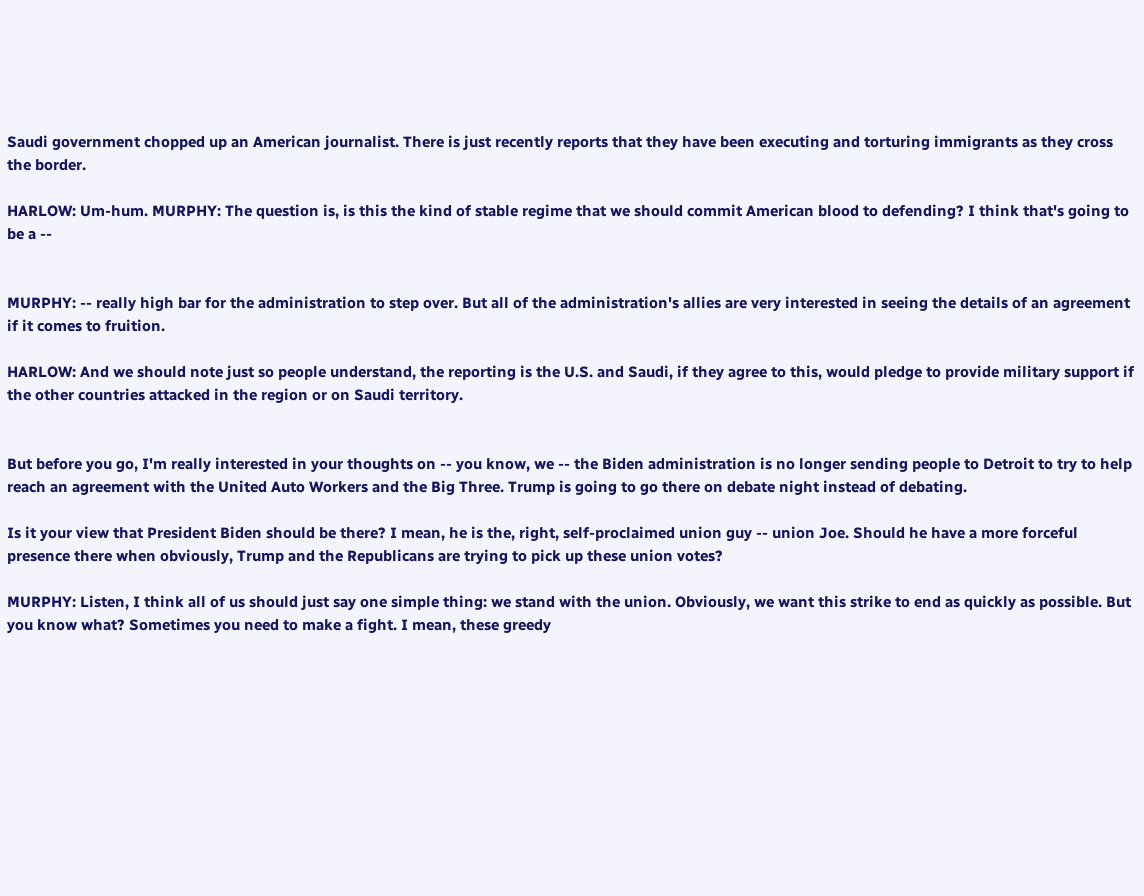Saudi government chopped up an American journalist. There is just recently reports that they have been executing and torturing immigrants as they cross the border.

HARLOW: Um-hum. MURPHY: The question is, is this the kind of stable regime that we should commit American blood to defending? I think that's going to be a --


MURPHY: -- really high bar for the administration to step over. But all of the administration's allies are very interested in seeing the details of an agreement if it comes to fruition.

HARLOW: And we should note just so people understand, the reporting is the U.S. and Saudi, if they agree to this, would pledge to provide military support if the other countries attacked in the region or on Saudi territory.


But before you go, I'm really interested in your thoughts on -- you know, we -- the Biden administration is no longer sending people to Detroit to try to help reach an agreement with the United Auto Workers and the Big Three. Trump is going to go there on debate night instead of debating.

Is it your view that President Biden should be there? I mean, he is the, right, self-proclaimed union guy -- union Joe. Should he have a more forceful presence there when obviously, Trump and the Republicans are trying to pick up these union votes?

MURPHY: Listen, I think all of us should just say one simple thing: we stand with the union. Obviously, we want this strike to end as quickly as possible. But you know what? Sometimes you need to make a fight. I mean, these greedy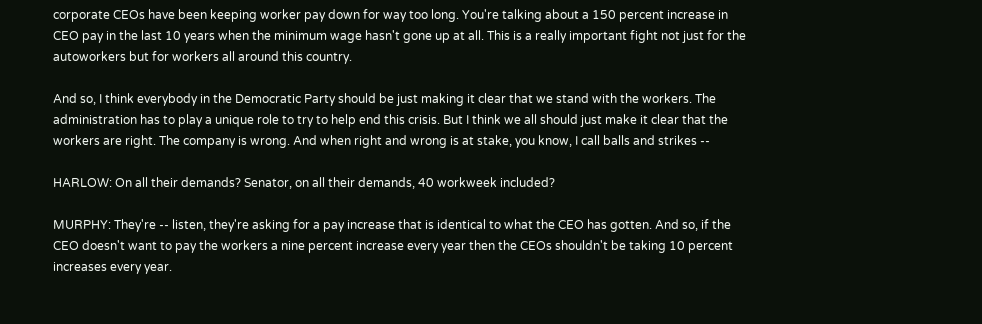corporate CEOs have been keeping worker pay down for way too long. You're talking about a 150 percent increase in CEO pay in the last 10 years when the minimum wage hasn't gone up at all. This is a really important fight not just for the autoworkers but for workers all around this country.

And so, I think everybody in the Democratic Party should be just making it clear that we stand with the workers. The administration has to play a unique role to try to help end this crisis. But I think we all should just make it clear that the workers are right. The company is wrong. And when right and wrong is at stake, you know, I call balls and strikes --

HARLOW: On all their demands? Senator, on all their demands, 40 workweek included?

MURPHY: They're -- listen, they're asking for a pay increase that is identical to what the CEO has gotten. And so, if the CEO doesn't want to pay the workers a nine percent increase every year then the CEOs shouldn't be taking 10 percent increases every year.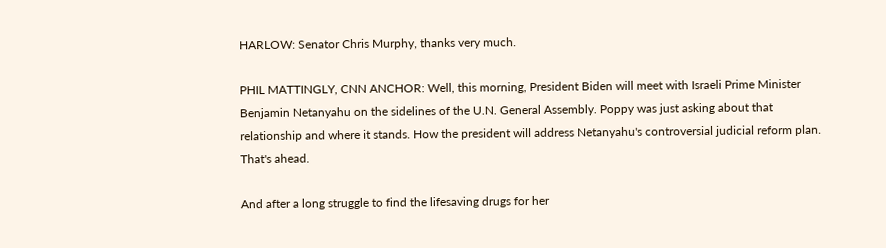HARLOW: Senator Chris Murphy, thanks very much.

PHIL MATTINGLY, CNN ANCHOR: Well, this morning, President Biden will meet with Israeli Prime Minister Benjamin Netanyahu on the sidelines of the U.N. General Assembly. Poppy was just asking about that relationship and where it stands. How the president will address Netanyahu's controversial judicial reform plan. That's ahead.

And after a long struggle to find the lifesaving drugs for her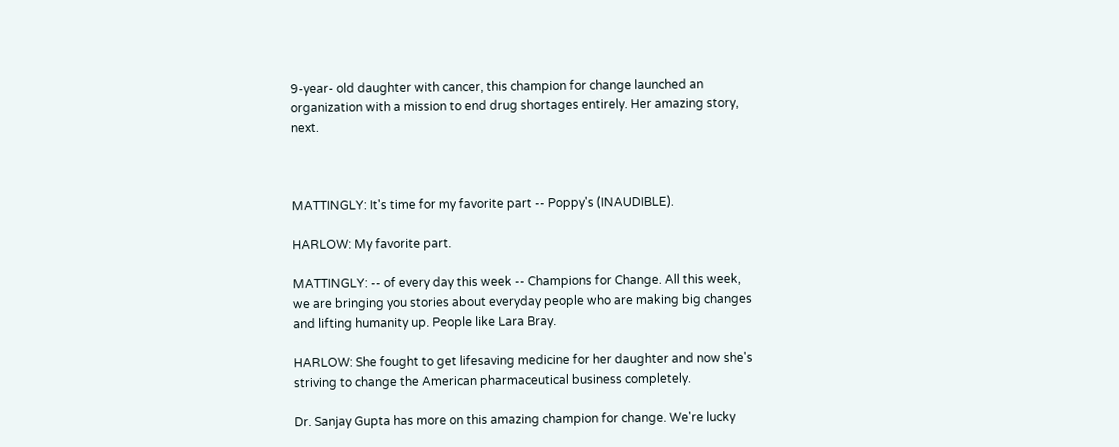9-year- old daughter with cancer, this champion for change launched an organization with a mission to end drug shortages entirely. Her amazing story, next.



MATTINGLY: It's time for my favorite part -- Poppy's (INAUDIBLE).

HARLOW: My favorite part.

MATTINGLY: -- of every day this week -- Champions for Change. All this week, we are bringing you stories about everyday people who are making big changes and lifting humanity up. People like Lara Bray.

HARLOW: She fought to get lifesaving medicine for her daughter and now she's striving to change the American pharmaceutical business completely.

Dr. Sanjay Gupta has more on this amazing champion for change. We're lucky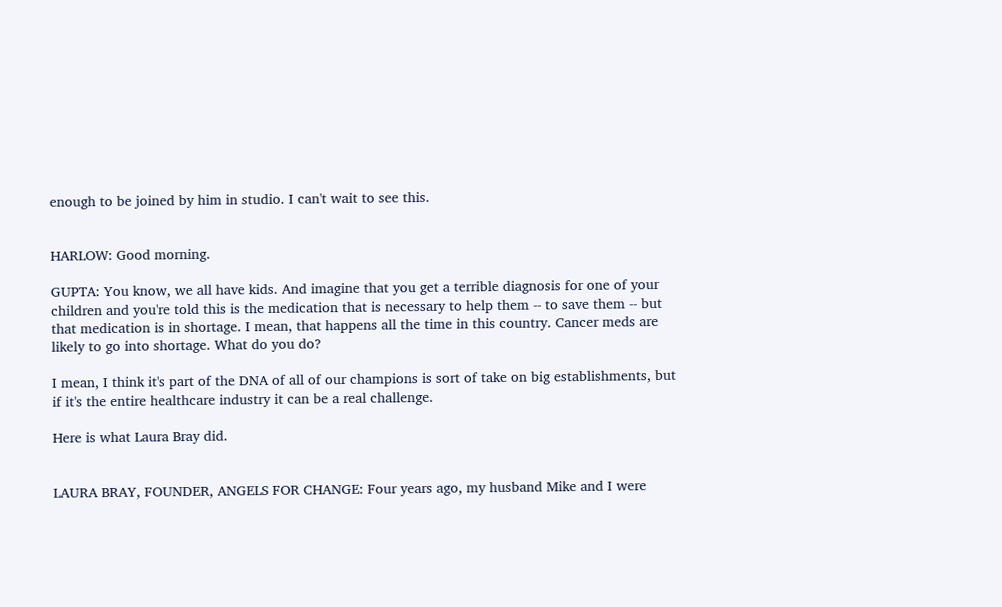enough to be joined by him in studio. I can't wait to see this.


HARLOW: Good morning.

GUPTA: You know, we all have kids. And imagine that you get a terrible diagnosis for one of your children and you're told this is the medication that is necessary to help them -- to save them -- but that medication is in shortage. I mean, that happens all the time in this country. Cancer meds are likely to go into shortage. What do you do?

I mean, I think it's part of the DNA of all of our champions is sort of take on big establishments, but if it's the entire healthcare industry it can be a real challenge.

Here is what Laura Bray did.


LAURA BRAY, FOUNDER, ANGELS FOR CHANGE: Four years ago, my husband Mike and I were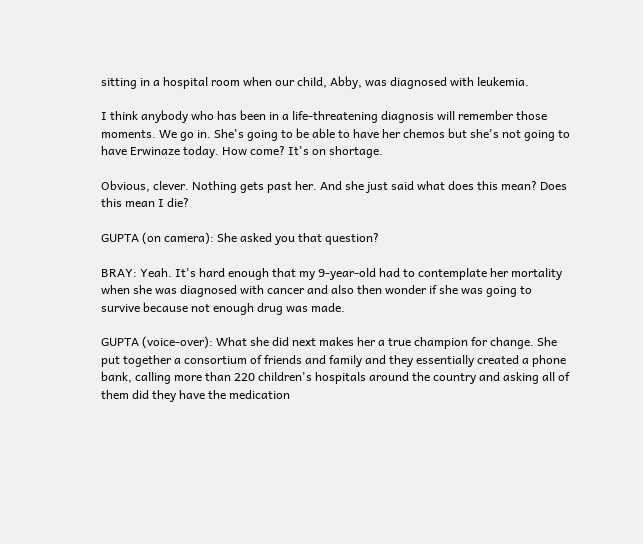sitting in a hospital room when our child, Abby, was diagnosed with leukemia.

I think anybody who has been in a life-threatening diagnosis will remember those moments. We go in. She's going to be able to have her chemos but she's not going to have Erwinaze today. How come? It's on shortage.

Obvious, clever. Nothing gets past her. And she just said what does this mean? Does this mean I die?

GUPTA (on camera): She asked you that question?

BRAY: Yeah. It's hard enough that my 9-year-old had to contemplate her mortality when she was diagnosed with cancer and also then wonder if she was going to survive because not enough drug was made.

GUPTA (voice-over): What she did next makes her a true champion for change. She put together a consortium of friends and family and they essentially created a phone bank, calling more than 220 children's hospitals around the country and asking all of them did they have the medication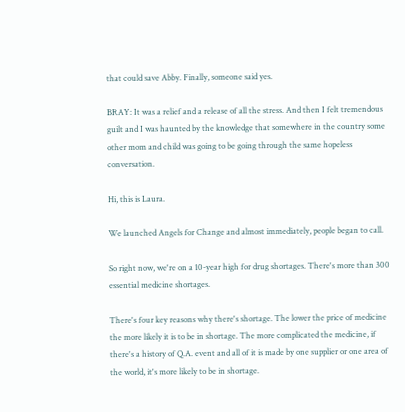that could save Abby. Finally, someone said yes.

BRAY: It was a relief and a release of all the stress. And then I felt tremendous guilt and I was haunted by the knowledge that somewhere in the country some other mom and child was going to be going through the same hopeless conversation.

Hi, this is Laura.

We launched Angels for Change and almost immediately, people began to call.

So right now, we're on a 10-year high for drug shortages. There's more than 300 essential medicine shortages.

There's four key reasons why there's shortage. The lower the price of medicine the more likely it is to be in shortage. The more complicated the medicine, if there's a history of Q.A. event and all of it is made by one supplier or one area of the world, it's more likely to be in shortage.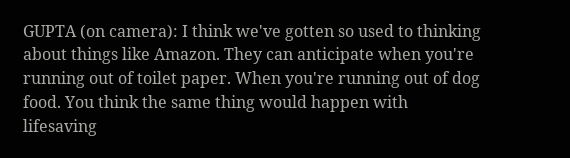GUPTA (on camera): I think we've gotten so used to thinking about things like Amazon. They can anticipate when you're running out of toilet paper. When you're running out of dog food. You think the same thing would happen with lifesaving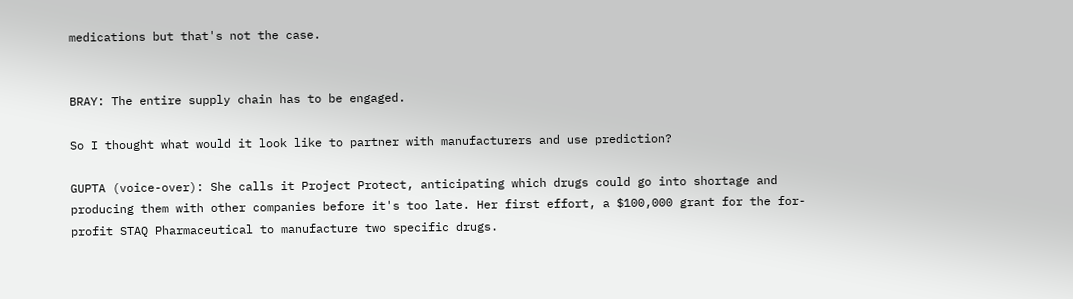medications but that's not the case.


BRAY: The entire supply chain has to be engaged.

So I thought what would it look like to partner with manufacturers and use prediction?

GUPTA (voice-over): She calls it Project Protect, anticipating which drugs could go into shortage and producing them with other companies before it's too late. Her first effort, a $100,000 grant for the for- profit STAQ Pharmaceutical to manufacture two specific drugs.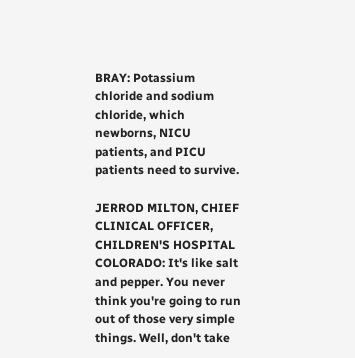BRAY: Potassium chloride and sodium chloride, which newborns, NICU patients, and PICU patients need to survive.

JERROD MILTON, CHIEF CLINICAL OFFICER, CHILDREN'S HOSPITAL COLORADO: It's like salt and pepper. You never think you're going to run out of those very simple things. Well, don't take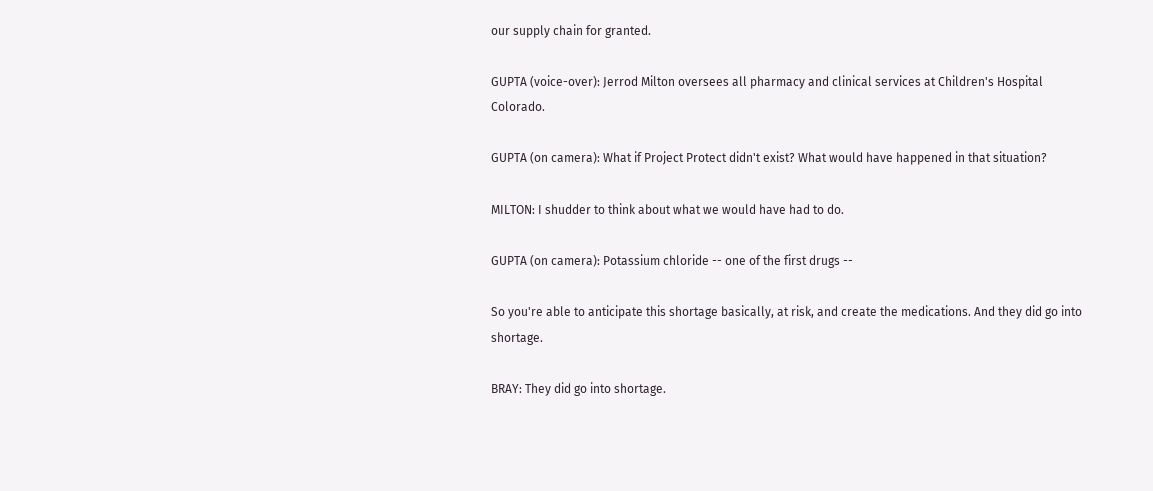our supply chain for granted.

GUPTA (voice-over): Jerrod Milton oversees all pharmacy and clinical services at Children's Hospital Colorado.

GUPTA (on camera): What if Project Protect didn't exist? What would have happened in that situation?

MILTON: I shudder to think about what we would have had to do.

GUPTA (on camera): Potassium chloride -- one of the first drugs --

So you're able to anticipate this shortage basically, at risk, and create the medications. And they did go into shortage.

BRAY: They did go into shortage.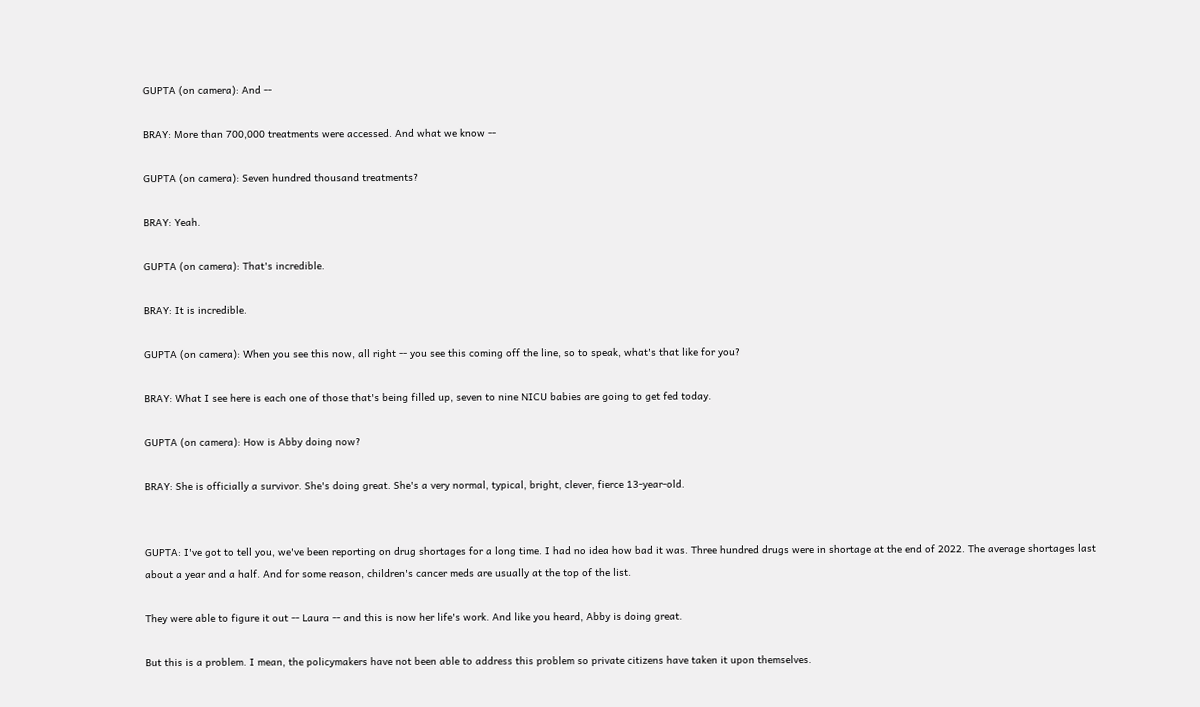GUPTA (on camera): And --

BRAY: More than 700,000 treatments were accessed. And what we know --

GUPTA (on camera): Seven hundred thousand treatments?

BRAY: Yeah.

GUPTA (on camera): That's incredible.

BRAY: It is incredible.

GUPTA (on camera): When you see this now, all right -- you see this coming off the line, so to speak, what's that like for you?

BRAY: What I see here is each one of those that's being filled up, seven to nine NICU babies are going to get fed today.

GUPTA (on camera): How is Abby doing now?

BRAY: She is officially a survivor. She's doing great. She's a very normal, typical, bright, clever, fierce 13-year-old.


GUPTA: I've got to tell you, we've been reporting on drug shortages for a long time. I had no idea how bad it was. Three hundred drugs were in shortage at the end of 2022. The average shortages last about a year and a half. And for some reason, children's cancer meds are usually at the top of the list.

They were able to figure it out -- Laura -- and this is now her life's work. And like you heard, Abby is doing great.

But this is a problem. I mean, the policymakers have not been able to address this problem so private citizens have taken it upon themselves.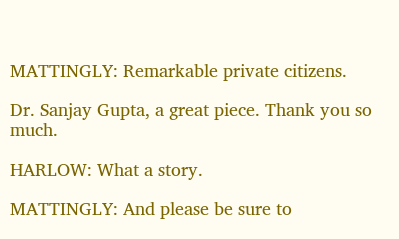MATTINGLY: Remarkable private citizens.

Dr. Sanjay Gupta, a great piece. Thank you so much.

HARLOW: What a story.

MATTINGLY: And please be sure to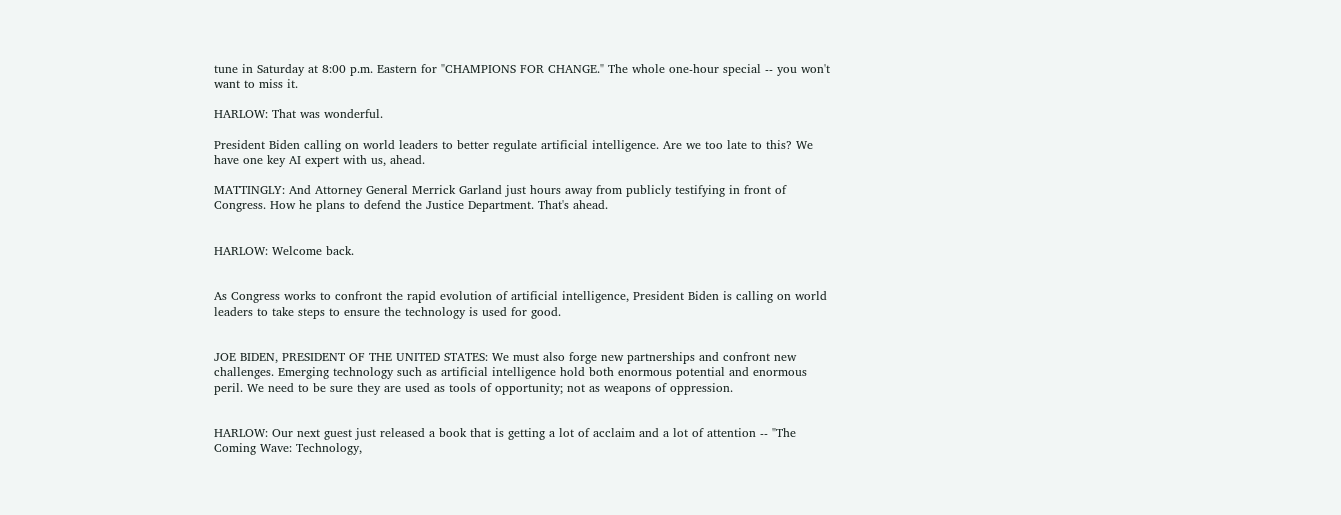tune in Saturday at 8:00 p.m. Eastern for "CHAMPIONS FOR CHANGE." The whole one-hour special -- you won't want to miss it.

HARLOW: That was wonderful.

President Biden calling on world leaders to better regulate artificial intelligence. Are we too late to this? We have one key AI expert with us, ahead.

MATTINGLY: And Attorney General Merrick Garland just hours away from publicly testifying in front of Congress. How he plans to defend the Justice Department. That's ahead.


HARLOW: Welcome back.


As Congress works to confront the rapid evolution of artificial intelligence, President Biden is calling on world leaders to take steps to ensure the technology is used for good.


JOE BIDEN, PRESIDENT OF THE UNITED STATES: We must also forge new partnerships and confront new challenges. Emerging technology such as artificial intelligence hold both enormous potential and enormous peril. We need to be sure they are used as tools of opportunity; not as weapons of oppression.


HARLOW: Our next guest just released a book that is getting a lot of acclaim and a lot of attention -- "The Coming Wave: Technology,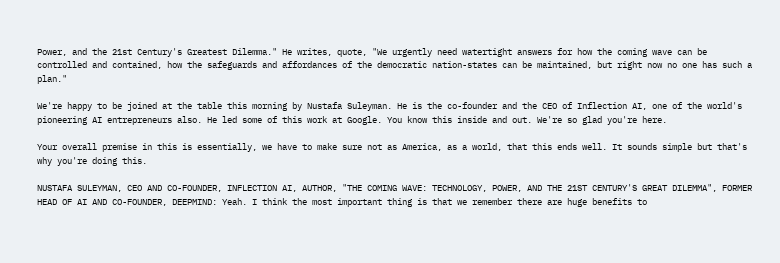Power, and the 21st Century's Greatest Dilemma." He writes, quote, "We urgently need watertight answers for how the coming wave can be controlled and contained, how the safeguards and affordances of the democratic nation-states can be maintained, but right now no one has such a plan."

We're happy to be joined at the table this morning by Nustafa Suleyman. He is the co-founder and the CEO of Inflection AI, one of the world's pioneering AI entrepreneurs also. He led some of this work at Google. You know this inside and out. We're so glad you're here.

Your overall premise in this is essentially, we have to make sure not as America, as a world, that this ends well. It sounds simple but that's why you're doing this.

NUSTAFA SULEYMAN, CEO AND CO-FOUNDER, INFLECTION AI, AUTHOR, "THE COMING WAVE: TECHNOLOGY, POWER, AND THE 21ST CENTURY'S GREAT DILEMMA", FORMER HEAD OF AI AND CO-FOUNDER, DEEPMIND: Yeah. I think the most important thing is that we remember there are huge benefits to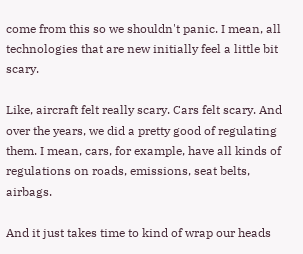come from this so we shouldn't panic. I mean, all technologies that are new initially feel a little bit scary.

Like, aircraft felt really scary. Cars felt scary. And over the years, we did a pretty good of regulating them. I mean, cars, for example, have all kinds of regulations on roads, emissions, seat belts, airbags.

And it just takes time to kind of wrap our heads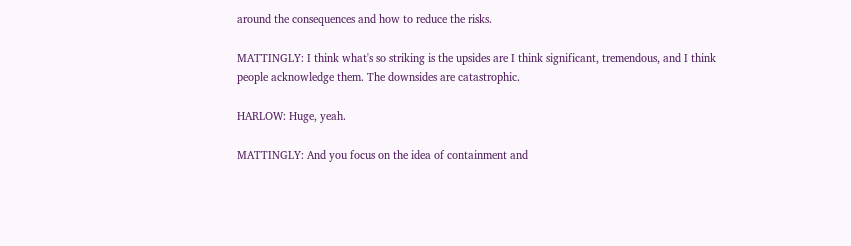around the consequences and how to reduce the risks.

MATTINGLY: I think what's so striking is the upsides are I think significant, tremendous, and I think people acknowledge them. The downsides are catastrophic.

HARLOW: Huge, yeah.

MATTINGLY: And you focus on the idea of containment and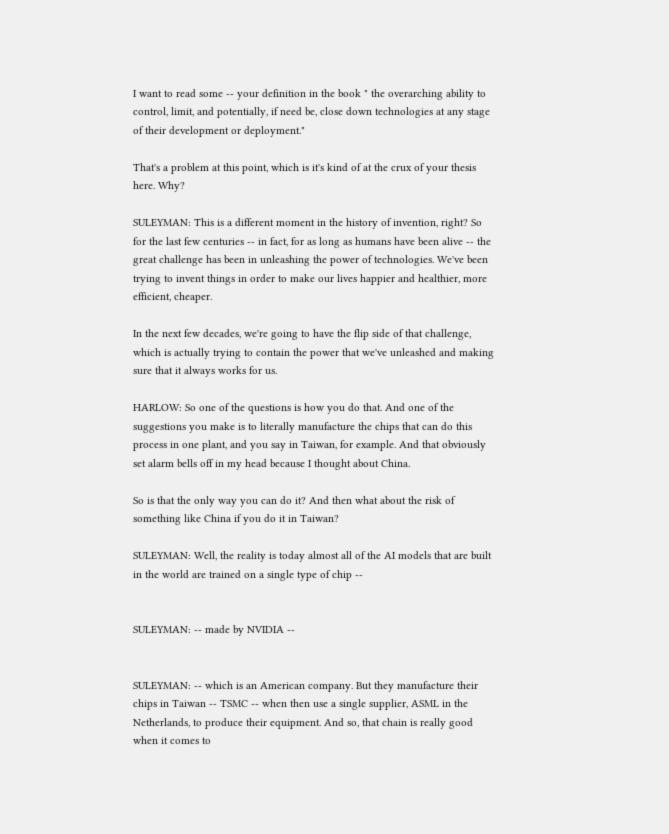I want to read some -- your definition in the book " the overarching ability to control, limit, and potentially, if need be, close down technologies at any stage of their development or deployment."

That's a problem at this point, which is it's kind of at the crux of your thesis here. Why?

SULEYMAN: This is a different moment in the history of invention, right? So for the last few centuries -- in fact, for as long as humans have been alive -- the great challenge has been in unleashing the power of technologies. We've been trying to invent things in order to make our lives happier and healthier, more efficient, cheaper.

In the next few decades, we're going to have the flip side of that challenge, which is actually trying to contain the power that we've unleashed and making sure that it always works for us.

HARLOW: So one of the questions is how you do that. And one of the suggestions you make is to literally manufacture the chips that can do this process in one plant, and you say in Taiwan, for example. And that obviously set alarm bells off in my head because I thought about China.

So is that the only way you can do it? And then what about the risk of something like China if you do it in Taiwan?

SULEYMAN: Well, the reality is today almost all of the AI models that are built in the world are trained on a single type of chip --


SULEYMAN: -- made by NVIDIA --


SULEYMAN: -- which is an American company. But they manufacture their chips in Taiwan -- TSMC -- when then use a single supplier, ASML in the Netherlands, to produce their equipment. And so, that chain is really good when it comes to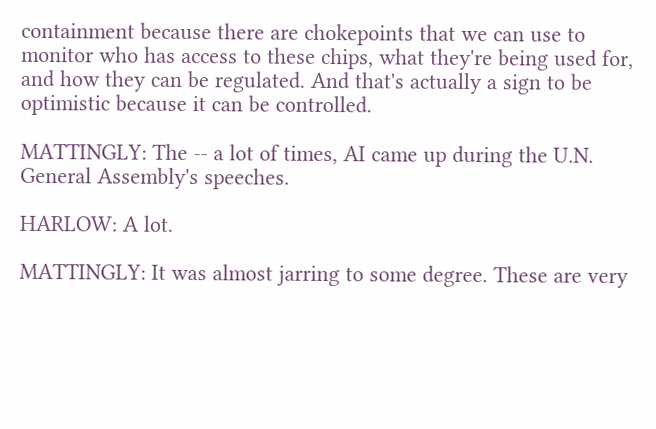containment because there are chokepoints that we can use to monitor who has access to these chips, what they're being used for, and how they can be regulated. And that's actually a sign to be optimistic because it can be controlled.

MATTINGLY: The -- a lot of times, AI came up during the U.N. General Assembly's speeches.

HARLOW: A lot.

MATTINGLY: It was almost jarring to some degree. These are very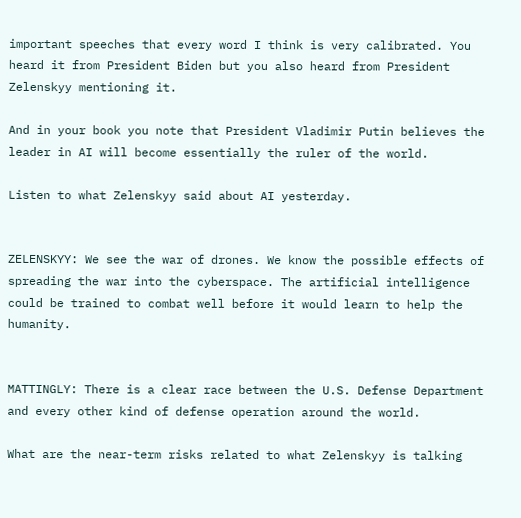important speeches that every word I think is very calibrated. You heard it from President Biden but you also heard from President Zelenskyy mentioning it.

And in your book you note that President Vladimir Putin believes the leader in AI will become essentially the ruler of the world.

Listen to what Zelenskyy said about AI yesterday.


ZELENSKYY: We see the war of drones. We know the possible effects of spreading the war into the cyberspace. The artificial intelligence could be trained to combat well before it would learn to help the humanity.


MATTINGLY: There is a clear race between the U.S. Defense Department and every other kind of defense operation around the world.

What are the near-term risks related to what Zelenskyy is talking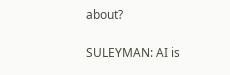about?

SULEYMAN: AI is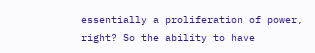essentially a proliferation of power, right? So the ability to have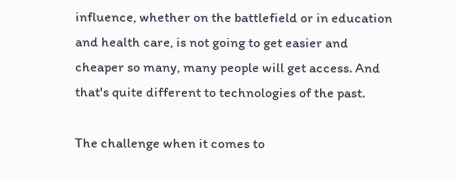influence, whether on the battlefield or in education and health care, is not going to get easier and cheaper so many, many people will get access. And that's quite different to technologies of the past.

The challenge when it comes to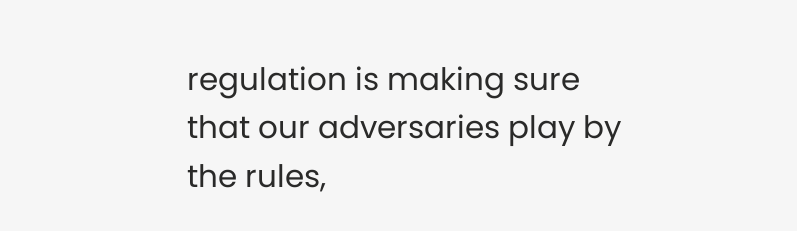regulation is making sure that our adversaries play by the rules,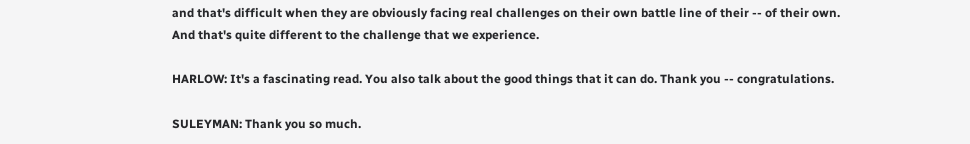and that's difficult when they are obviously facing real challenges on their own battle line of their -- of their own. And that's quite different to the challenge that we experience.

HARLOW: It's a fascinating read. You also talk about the good things that it can do. Thank you -- congratulations.

SULEYMAN: Thank you so much.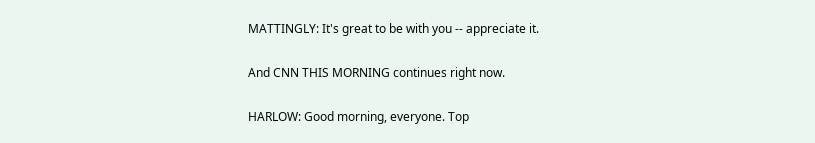MATTINGLY: It's great to be with you -- appreciate it.

And CNN THIS MORNING continues right now.

HARLOW: Good morning, everyone. Top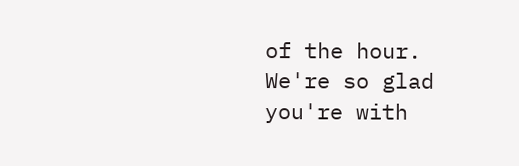of the hour. We're so glad you're with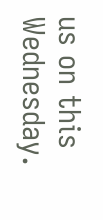us on this Wednesday.